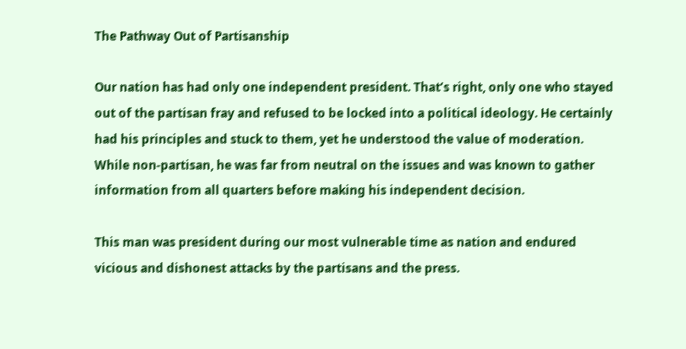The Pathway Out of Partisanship

Our nation has had only one independent president. That’s right, only one who stayed out of the partisan fray and refused to be locked into a political ideology. He certainly had his principles and stuck to them, yet he understood the value of moderation. While non-partisan, he was far from neutral on the issues and was known to gather information from all quarters before making his independent decision.

This man was president during our most vulnerable time as nation and endured vicious and dishonest attacks by the partisans and the press.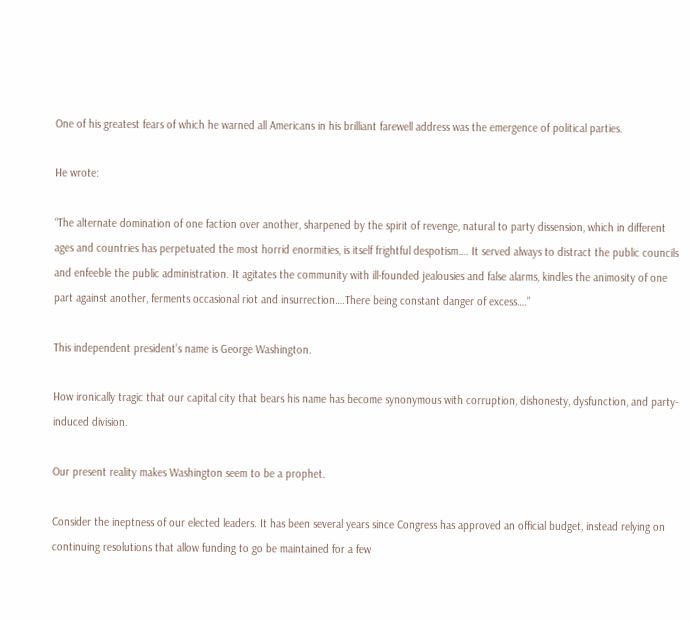One of his greatest fears of which he warned all Americans in his brilliant farewell address was the emergence of political parties.

He wrote:

“The alternate domination of one faction over another, sharpened by the spirit of revenge, natural to party dissension, which in different ages and countries has perpetuated the most horrid enormities, is itself frightful despotism…. It served always to distract the public councils and enfeeble the public administration. It agitates the community with ill-founded jealousies and false alarms, kindles the animosity of one part against another, ferments occasional riot and insurrection….There being constant danger of excess….”

This independent president’s name is George Washington.

How ironically tragic that our capital city that bears his name has become synonymous with corruption, dishonesty, dysfunction, and party-induced division.

Our present reality makes Washington seem to be a prophet.

Consider the ineptness of our elected leaders. It has been several years since Congress has approved an official budget, instead relying on continuing resolutions that allow funding to go be maintained for a few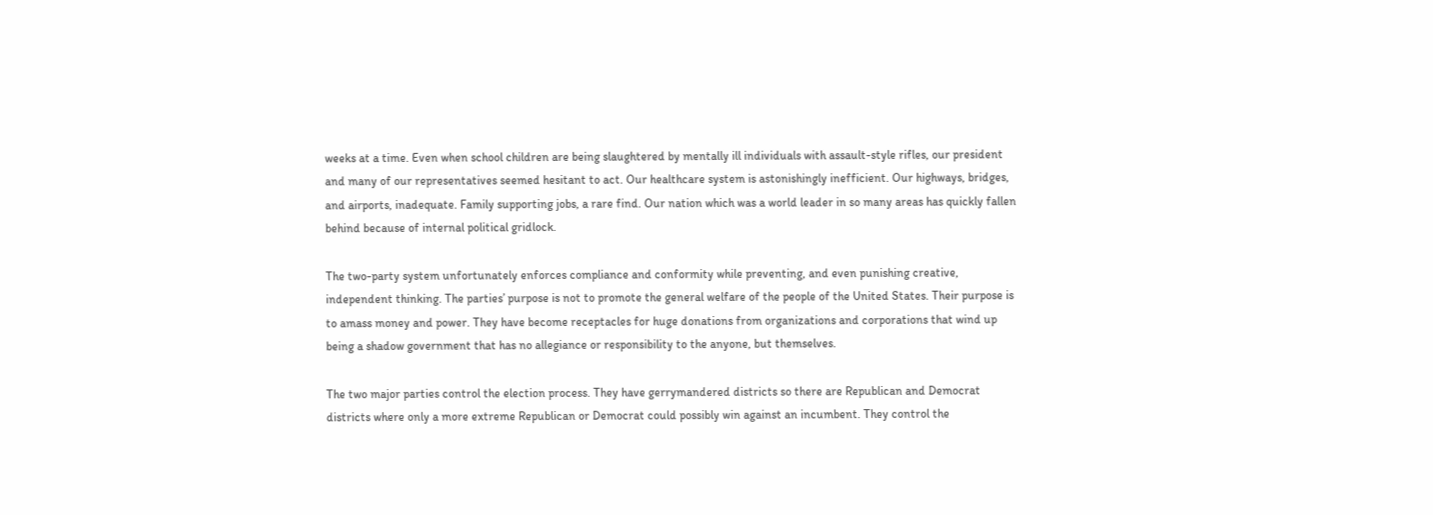weeks at a time. Even when school children are being slaughtered by mentally ill individuals with assault-style rifles, our president and many of our representatives seemed hesitant to act. Our healthcare system is astonishingly inefficient. Our highways, bridges, and airports, inadequate. Family supporting jobs, a rare find. Our nation which was a world leader in so many areas has quickly fallen behind because of internal political gridlock.

The two-party system unfortunately enforces compliance and conformity while preventing, and even punishing creative, independent thinking. The parties’ purpose is not to promote the general welfare of the people of the United States. Their purpose is to amass money and power. They have become receptacles for huge donations from organizations and corporations that wind up being a shadow government that has no allegiance or responsibility to the anyone, but themselves.

The two major parties control the election process. They have gerrymandered districts so there are Republican and Democrat districts where only a more extreme Republican or Democrat could possibly win against an incumbent. They control the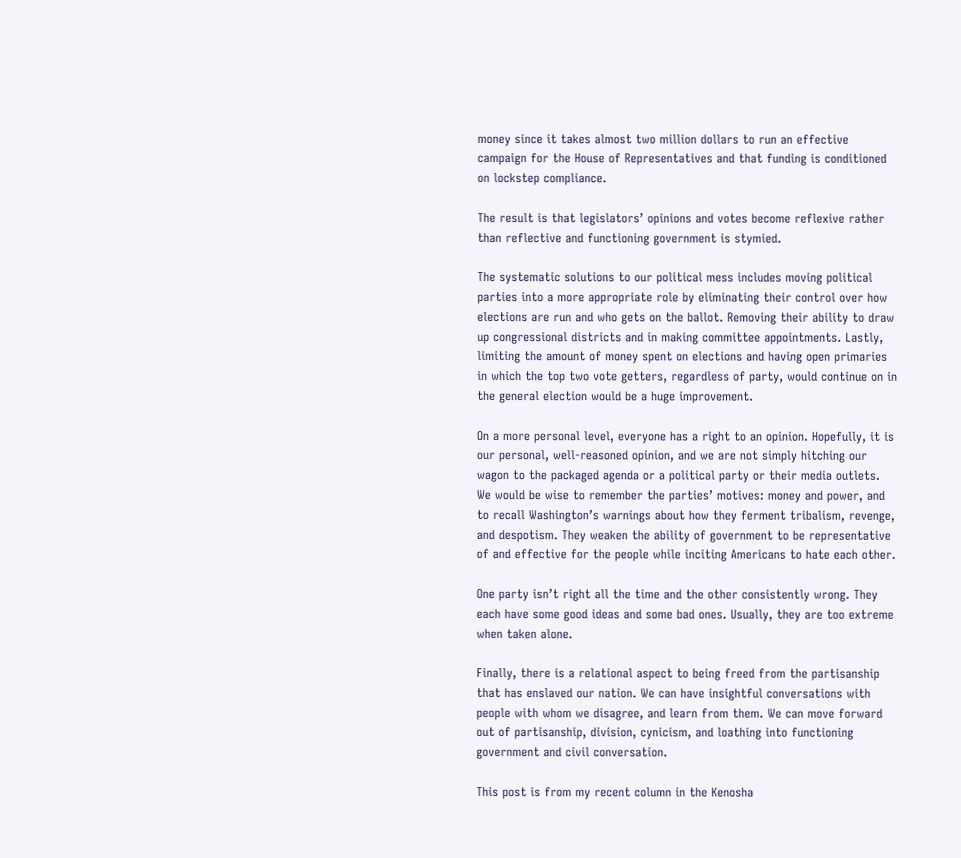money since it takes almost two million dollars to run an effective campaign for the House of Representatives and that funding is conditioned on lockstep compliance.

The result is that legislators’ opinions and votes become reflexive rather than reflective and functioning government is stymied.

The systematic solutions to our political mess includes moving political parties into a more appropriate role by eliminating their control over how elections are run and who gets on the ballot. Removing their ability to draw up congressional districts and in making committee appointments. Lastly, limiting the amount of money spent on elections and having open primaries in which the top two vote getters, regardless of party, would continue on in the general election would be a huge improvement.

On a more personal level, everyone has a right to an opinion. Hopefully, it is our personal, well-reasoned opinion, and we are not simply hitching our wagon to the packaged agenda or a political party or their media outlets.  We would be wise to remember the parties’ motives: money and power, and to recall Washington’s warnings about how they ferment tribalism, revenge, and despotism. They weaken the ability of government to be representative of and effective for the people while inciting Americans to hate each other.

One party isn’t right all the time and the other consistently wrong. They each have some good ideas and some bad ones. Usually, they are too extreme when taken alone.

Finally, there is a relational aspect to being freed from the partisanship that has enslaved our nation. We can have insightful conversations with people with whom we disagree, and learn from them. We can move forward out of partisanship, division, cynicism, and loathing into functioning government and civil conversation.

This post is from my recent column in the Kenosha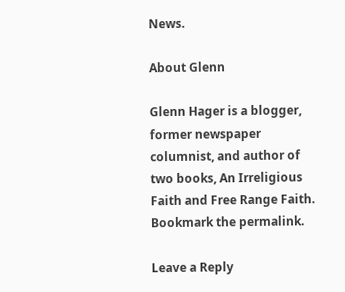News.

About Glenn

Glenn Hager is a blogger, former newspaper columnist, and author of two books, An Irreligious Faith and Free Range Faith.
Bookmark the permalink.

Leave a Reply